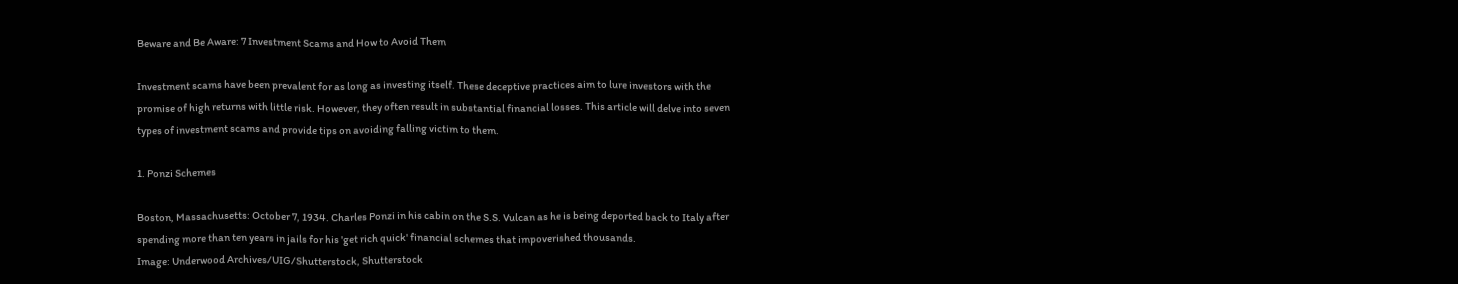Beware and Be Aware: 7 Investment Scams and How to Avoid Them

Investment scams have been prevalent for as long as investing itself. These deceptive practices aim to lure investors with the promise of high returns with little risk. However, they often result in substantial financial losses. This article will delve into seven types of investment scams and provide tips on avoiding falling victim to them.

1. Ponzi Schemes

Boston, Massachusetts: October 7, 1934. Charles Ponzi in his cabin on the S.S. Vulcan as he is being deported back to Italy after spending more than ten years in jails for his 'get rich quick' financial schemes that impoverished thousands.
Image: Underwood Archives/UIG/Shutterstock, Shutterstock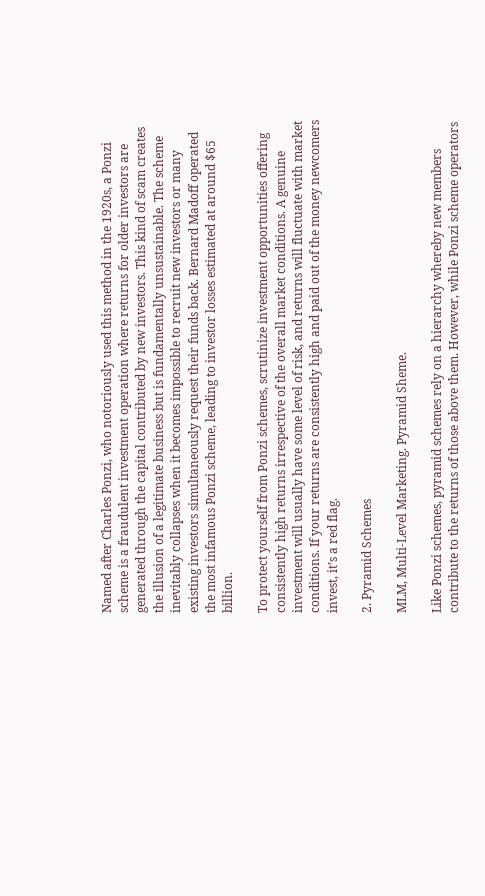Named after Charles Ponzi, who notoriously used this method in the 1920s, a Ponzi scheme is a fraudulent investment operation where returns for older investors are generated through the capital contributed by new investors. This kind of scam creates the illusion of a legitimate business but is fundamentally unsustainable. The scheme inevitably collapses when it becomes impossible to recruit new investors or many existing investors simultaneously request their funds back. Bernard Madoff operated the most infamous Ponzi scheme, leading to investor losses estimated at around $65 billion.

To protect yourself from Ponzi schemes, scrutinize investment opportunities offering consistently high returns irrespective of the overall market conditions. A genuine investment will usually have some level of risk, and returns will fluctuate with market conditions. If your returns are consistently high and paid out of the money newcomers invest, it’s a red flag.

2. Pyramid Schemes

MLM, Multi-Level Marketing. Pyramid Sheme.

Like Ponzi schemes, pyramid schemes rely on a hierarchy whereby new members contribute to the returns of those above them. However, while Ponzi scheme operators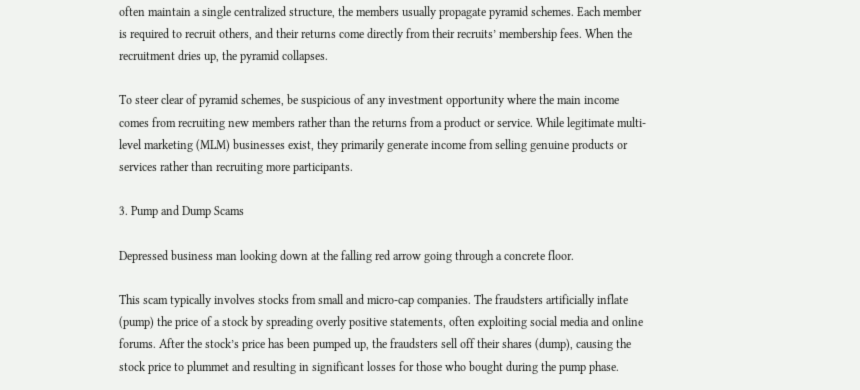often maintain a single centralized structure, the members usually propagate pyramid schemes. Each member is required to recruit others, and their returns come directly from their recruits’ membership fees. When the recruitment dries up, the pyramid collapses.

To steer clear of pyramid schemes, be suspicious of any investment opportunity where the main income comes from recruiting new members rather than the returns from a product or service. While legitimate multi-level marketing (MLM) businesses exist, they primarily generate income from selling genuine products or services rather than recruiting more participants.

3. Pump and Dump Scams

Depressed business man looking down at the falling red arrow going through a concrete floor.

This scam typically involves stocks from small and micro-cap companies. The fraudsters artificially inflate (pump) the price of a stock by spreading overly positive statements, often exploiting social media and online forums. After the stock’s price has been pumped up, the fraudsters sell off their shares (dump), causing the stock price to plummet and resulting in significant losses for those who bought during the pump phase.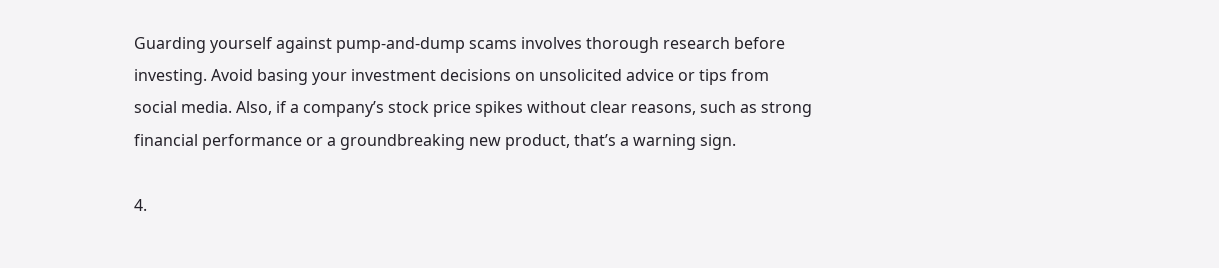Guarding yourself against pump-and-dump scams involves thorough research before investing. Avoid basing your investment decisions on unsolicited advice or tips from social media. Also, if a company’s stock price spikes without clear reasons, such as strong financial performance or a groundbreaking new product, that’s a warning sign.

4.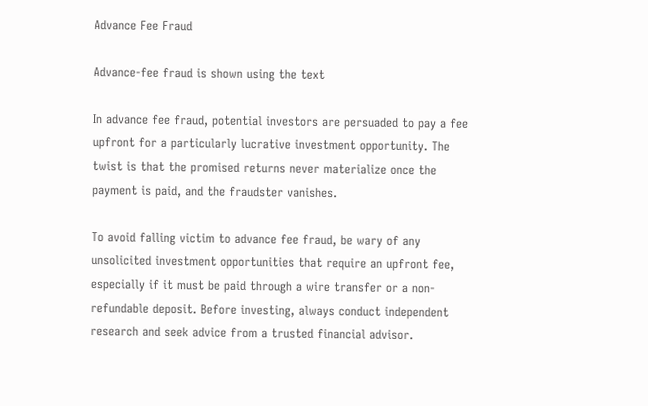Advance Fee Fraud

Advance-fee fraud is shown using the text

In advance fee fraud, potential investors are persuaded to pay a fee upfront for a particularly lucrative investment opportunity. The twist is that the promised returns never materialize once the payment is paid, and the fraudster vanishes.

To avoid falling victim to advance fee fraud, be wary of any unsolicited investment opportunities that require an upfront fee, especially if it must be paid through a wire transfer or a non-refundable deposit. Before investing, always conduct independent research and seek advice from a trusted financial advisor.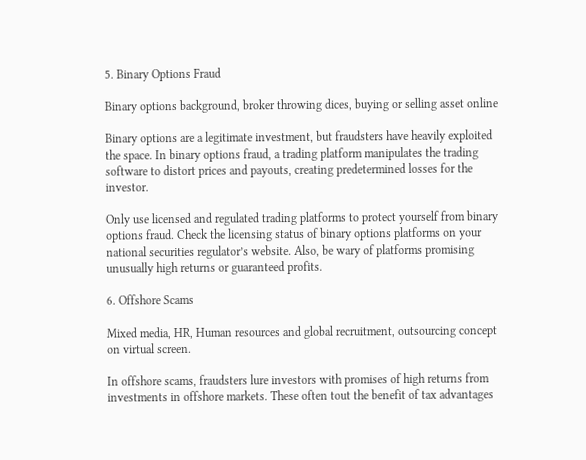5. Binary Options Fraud

Binary options background, broker throwing dices, buying or selling asset online

Binary options are a legitimate investment, but fraudsters have heavily exploited the space. In binary options fraud, a trading platform manipulates the trading software to distort prices and payouts, creating predetermined losses for the investor.

Only use licensed and regulated trading platforms to protect yourself from binary options fraud. Check the licensing status of binary options platforms on your national securities regulator’s website. Also, be wary of platforms promising unusually high returns or guaranteed profits.

6. Offshore Scams

Mixed media, HR, Human resources and global recruitment, outsourcing concept on virtual screen.

In offshore scams, fraudsters lure investors with promises of high returns from investments in offshore markets. These often tout the benefit of tax advantages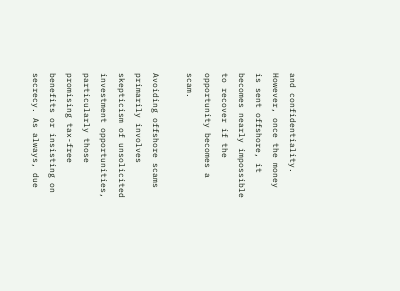and confidentiality. However, once the money is sent offshore, it becomes nearly impossible to recover if the opportunity becomes a scam.

Avoiding offshore scams primarily involves skepticism of unsolicited investment opportunities, particularly those promising tax-free benefits or insisting on secrecy. As always, due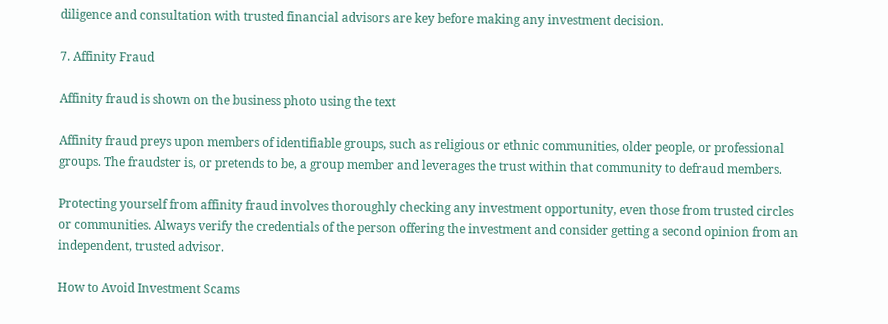diligence and consultation with trusted financial advisors are key before making any investment decision.

7. Affinity Fraud

Affinity fraud is shown on the business photo using the text

Affinity fraud preys upon members of identifiable groups, such as religious or ethnic communities, older people, or professional groups. The fraudster is, or pretends to be, a group member and leverages the trust within that community to defraud members.

Protecting yourself from affinity fraud involves thoroughly checking any investment opportunity, even those from trusted circles or communities. Always verify the credentials of the person offering the investment and consider getting a second opinion from an independent, trusted advisor.

How to Avoid Investment Scams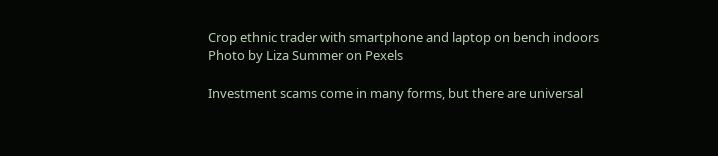Crop ethnic trader with smartphone and laptop on bench indoors
Photo by Liza Summer on Pexels

Investment scams come in many forms, but there are universal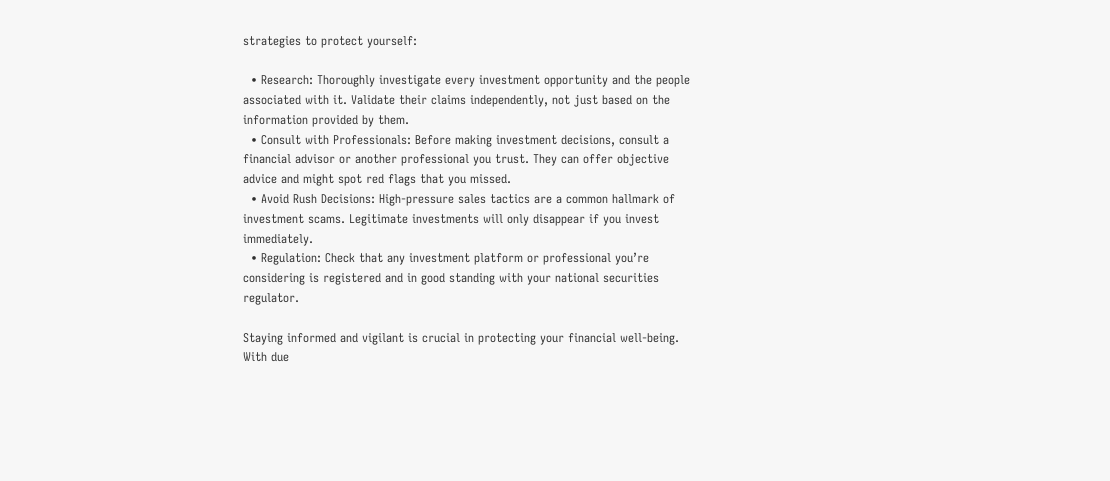strategies to protect yourself:

  • Research: Thoroughly investigate every investment opportunity and the people associated with it. Validate their claims independently, not just based on the information provided by them.
  • Consult with Professionals: Before making investment decisions, consult a financial advisor or another professional you trust. They can offer objective advice and might spot red flags that you missed.
  • Avoid Rush Decisions: High-pressure sales tactics are a common hallmark of investment scams. Legitimate investments will only disappear if you invest immediately.
  • Regulation: Check that any investment platform or professional you’re considering is registered and in good standing with your national securities regulator.

Staying informed and vigilant is crucial in protecting your financial well-being. With due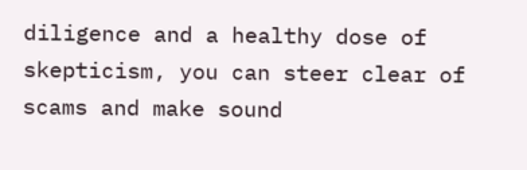diligence and a healthy dose of skepticism, you can steer clear of scams and make sound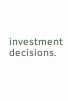investment decisions.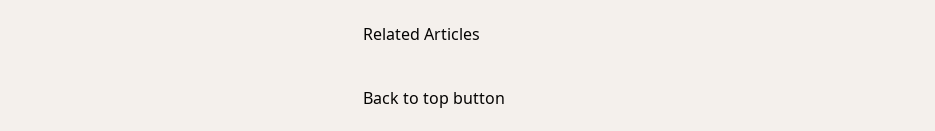Related Articles

Back to top button